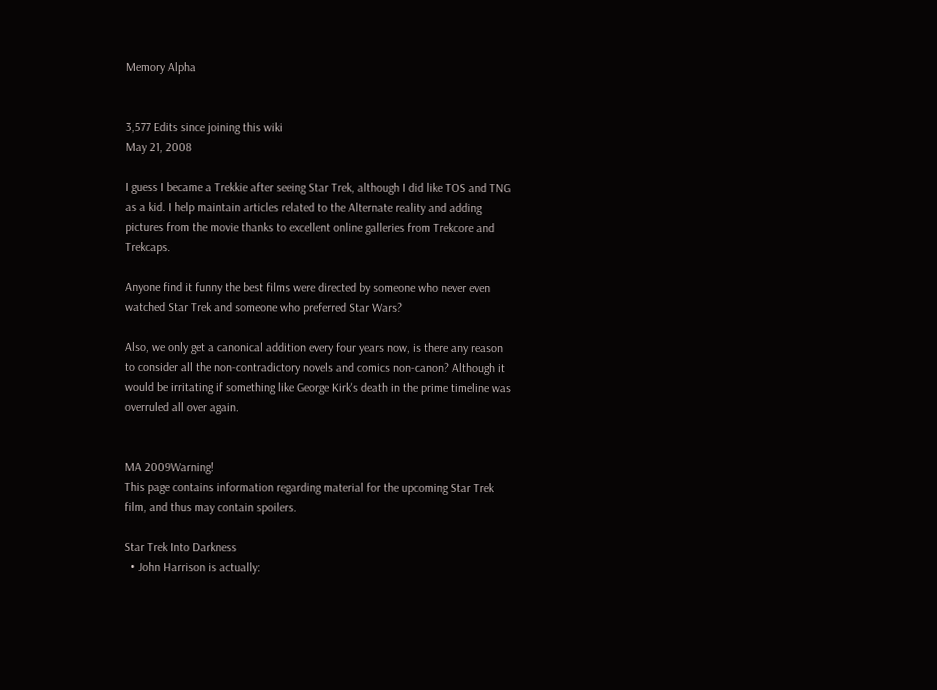Memory Alpha


3,577 Edits since joining this wiki
May 21, 2008

I guess I became a Trekkie after seeing Star Trek, although I did like TOS and TNG as a kid. I help maintain articles related to the Alternate reality and adding pictures from the movie thanks to excellent online galleries from Trekcore and Trekcaps.

Anyone find it funny the best films were directed by someone who never even watched Star Trek and someone who preferred Star Wars?

Also, we only get a canonical addition every four years now, is there any reason to consider all the non-contradictory novels and comics non-canon? Although it would be irritating if something like George Kirk's death in the prime timeline was overruled all over again.


MA 2009Warning!
This page contains information regarding material for the upcoming Star Trek film, and thus may contain spoilers.

Star Trek Into Darkness
  • John Harrison is actually: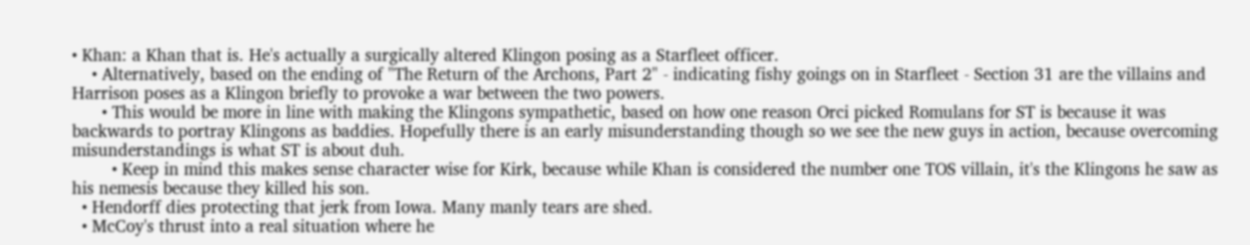• Khan: a Khan that is. He's actually a surgically altered Klingon posing as a Starfleet officer.
    • Alternatively, based on the ending of "The Return of the Archons, Part 2" - indicating fishy goings on in Starfleet - Section 31 are the villains and Harrison poses as a Klingon briefly to provoke a war between the two powers.
      • This would be more in line with making the Klingons sympathetic, based on how one reason Orci picked Romulans for ST is because it was backwards to portray Klingons as baddies. Hopefully there is an early misunderstanding though so we see the new guys in action, because overcoming misunderstandings is what ST is about duh.
        • Keep in mind this makes sense character wise for Kirk, because while Khan is considered the number one TOS villain, it's the Klingons he saw as his nemesis because they killed his son.
  • Hendorff dies protecting that jerk from Iowa. Many manly tears are shed.
  • McCoy's thrust into a real situation where he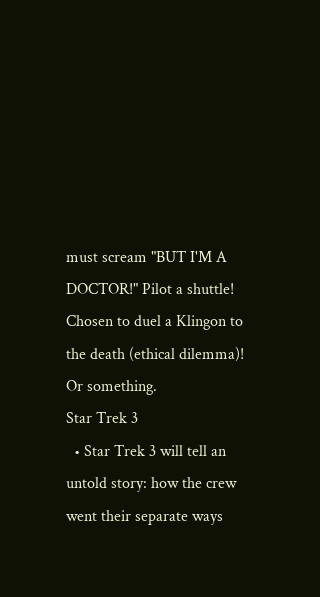must scream "BUT I'M A DOCTOR!" Pilot a shuttle! Chosen to duel a Klingon to the death (ethical dilemma)! Or something.
Star Trek 3
  • Star Trek 3 will tell an untold story: how the crew went their separate ways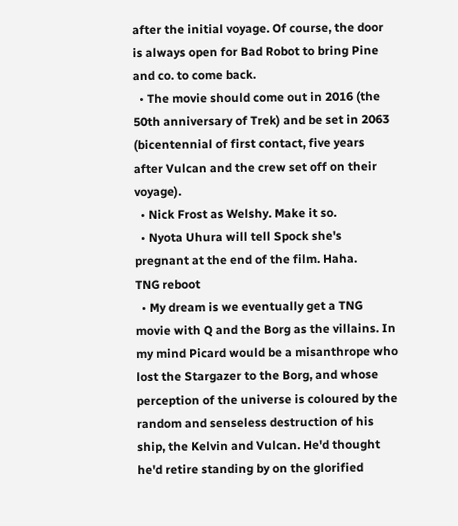after the initial voyage. Of course, the door is always open for Bad Robot to bring Pine and co. to come back.
  • The movie should come out in 2016 (the 50th anniversary of Trek) and be set in 2063 (bicentennial of first contact, five years after Vulcan and the crew set off on their voyage).
  • Nick Frost as Welshy. Make it so.
  • Nyota Uhura will tell Spock she's pregnant at the end of the film. Haha.
TNG reboot
  • My dream is we eventually get a TNG movie with Q and the Borg as the villains. In my mind Picard would be a misanthrope who lost the Stargazer to the Borg, and whose perception of the universe is coloured by the random and senseless destruction of his ship, the Kelvin and Vulcan. He'd thought he'd retire standing by on the glorified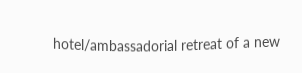hotel/ambassadorial retreat of a new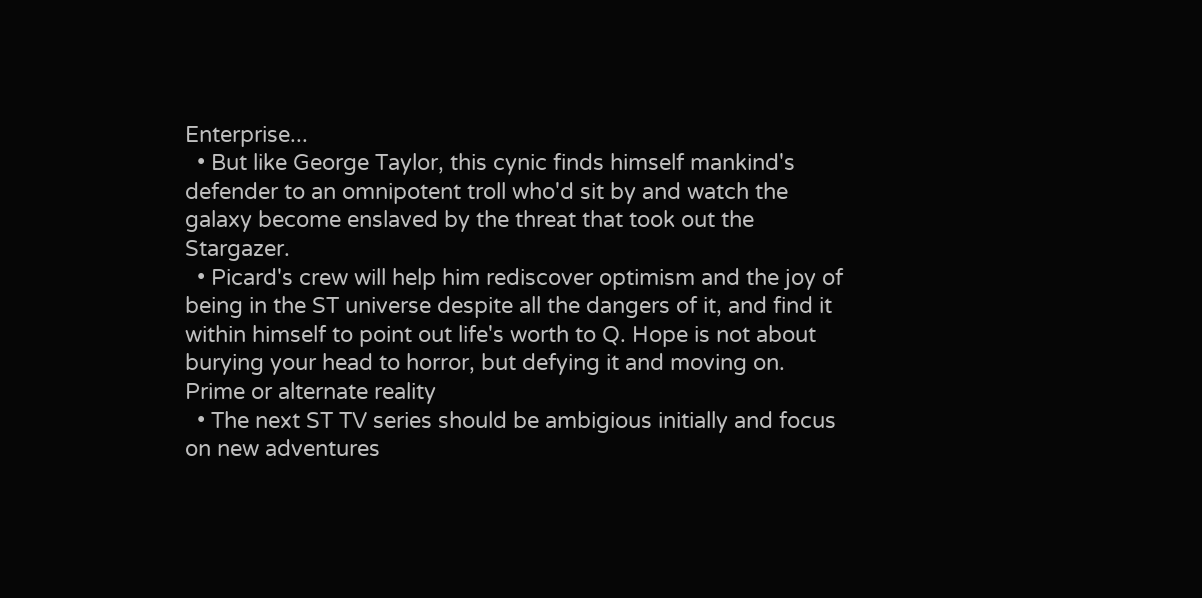Enterprise...
  • But like George Taylor, this cynic finds himself mankind's defender to an omnipotent troll who'd sit by and watch the galaxy become enslaved by the threat that took out the Stargazer.
  • Picard's crew will help him rediscover optimism and the joy of being in the ST universe despite all the dangers of it, and find it within himself to point out life's worth to Q. Hope is not about burying your head to horror, but defying it and moving on.
Prime or alternate reality
  • The next ST TV series should be ambigious initially and focus on new adventures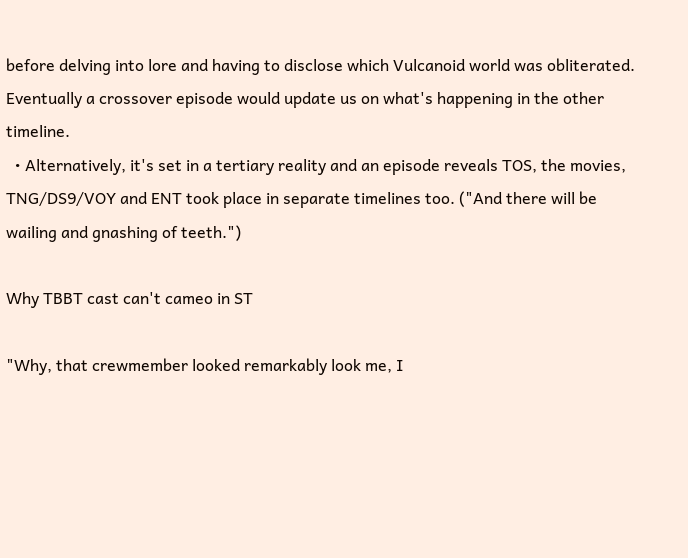before delving into lore and having to disclose which Vulcanoid world was obliterated. Eventually a crossover episode would update us on what's happening in the other timeline.
  • Alternatively, it's set in a tertiary reality and an episode reveals TOS, the movies, TNG/DS9/VOY and ENT took place in separate timelines too. ("And there will be wailing and gnashing of teeth.")

Why TBBT cast can't cameo in ST

"Why, that crewmember looked remarkably look me, I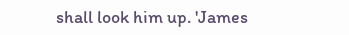shall look him up. 'James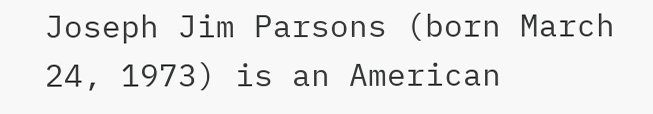Joseph Jim Parsons (born March 24, 1973) is an American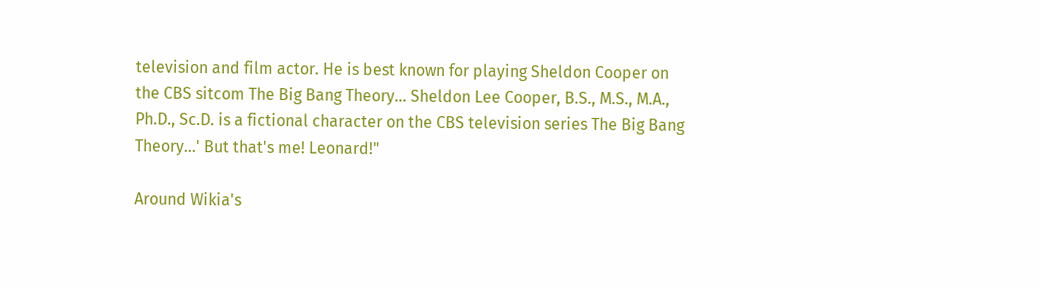television and film actor. He is best known for playing Sheldon Cooper on the CBS sitcom The Big Bang Theory... Sheldon Lee Cooper, B.S., M.S., M.A., Ph.D., Sc.D. is a fictional character on the CBS television series The Big Bang Theory...' But that's me! Leonard!"

Around Wikia's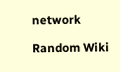network

Random Wiki